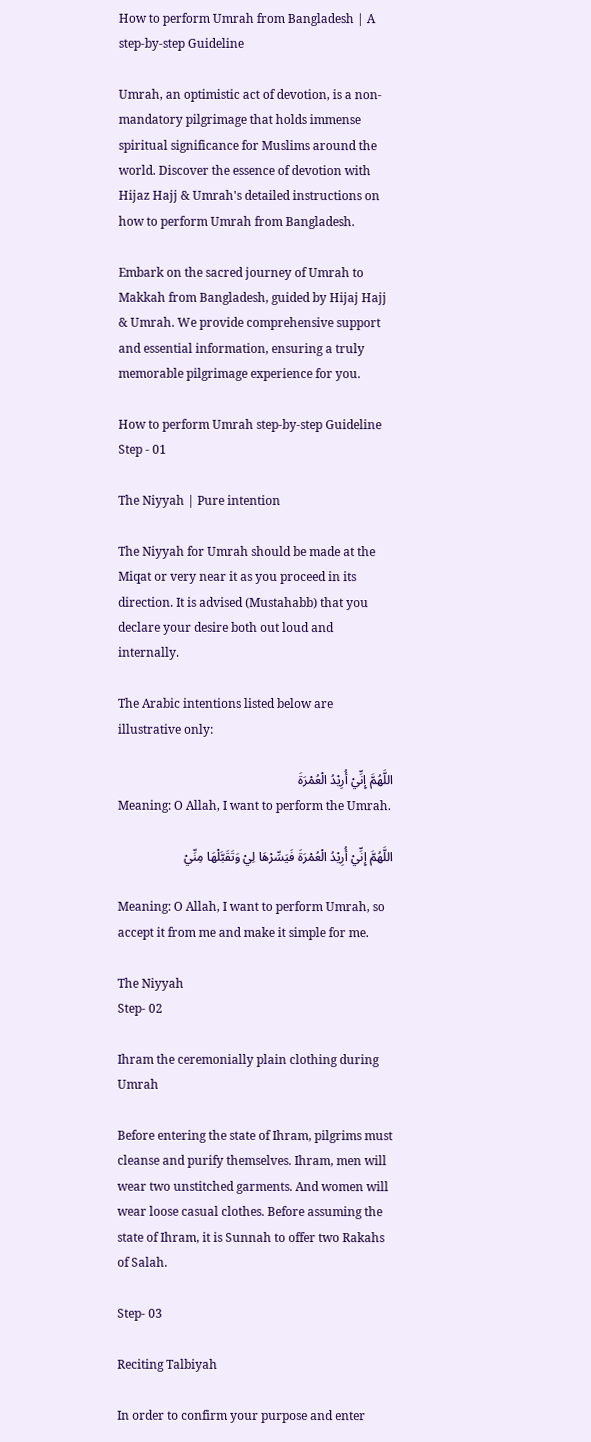How to perform Umrah from Bangladesh | A step-by-step Guideline

Umrah, an optimistic act of devotion, is a non-mandatory pilgrimage that holds immense spiritual significance for Muslims around the world. Discover the essence of devotion with Hijaz Hajj & Umrah's detailed instructions on how to perform Umrah from Bangladesh.

Embark on the sacred journey of Umrah to Makkah from Bangladesh, guided by Hijaj Hajj & Umrah. We provide comprehensive support and essential information, ensuring a truly memorable pilgrimage experience for you.

How to perform Umrah step-by-step Guideline
Step - 01

The Niyyah | Pure intention

The Niyyah for Umrah should be made at the Miqat or very near it as you proceed in its direction. It is advised (Mustahabb) that you declare your desire both out loud and internally.

The Arabic intentions listed below are illustrative only:

اللَّهُمَّ إِنِّيْ أُرِيْدُ الْعُمْرَةَ
Meaning: O Allah, I want to perform the Umrah.

اللَّهُمَّ إِنِّيْ أُرِيْدُ الْعُمْرَةَ فَيَسِّرْهَا لِيْ وَتَقَبَّلْهَا مِنِّيْ

Meaning: O Allah, I want to perform Umrah, so accept it from me and make it simple for me.

The Niyyah
Step- 02

Ihram the ceremonially plain clothing during Umrah

Before entering the state of Ihram, pilgrims must cleanse and purify themselves. Ihram, men will wear two unstitched garments. And women will wear loose casual clothes. Before assuming the state of Ihram, it is Sunnah to offer two Rakahs of Salah.

Step- 03

Reciting Talbiyah

In order to confirm your purpose and enter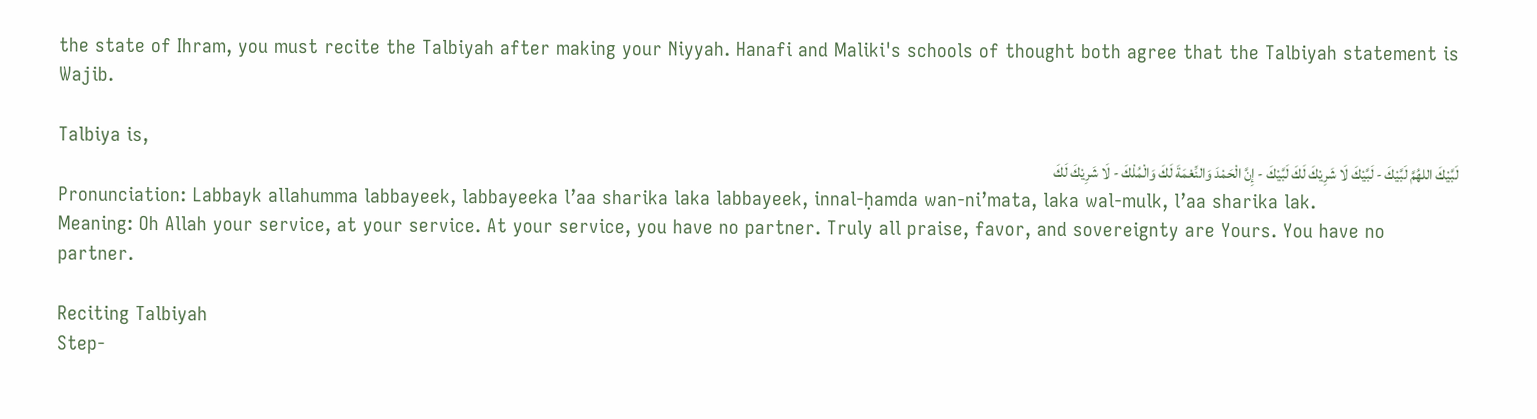the state of Ihram, you must recite the Talbiyah after making your Niyyah. Hanafi and Maliki's schools of thought both agree that the Talbiyah statement is Wajib.

Talbiya is,
لَبَّيْكَ اللهُمَّ لَبَّيْكَ - لَبَّيْكَ لَا شَرِيْكَ لَكَ لَبَّيْكَ - إِنَّ الْحَمْدَ وَالنِّعْمَةَ لَكَ وَالْمُلْكَ - لَا شَرِيْكَ لَكَ
Pronunciation: Labbayk allahumma labbayeek, labbayeeka l’aa sharika laka labbayeek, innal-ḥamda wan-ni’mata, laka wal-mulk, l’aa sharika lak.
Meaning: Oh Allah your service, at your service. At your service, you have no partner. Truly all praise, favor, and sovereignty are Yours. You have no partner.

Reciting Talbiyah
Step-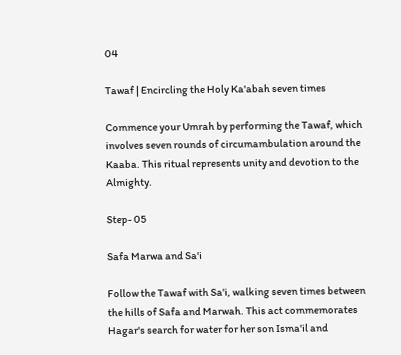04

Tawaf | Encircling the Holy Ka'abah seven times

Commence your Umrah by performing the Tawaf, which involves seven rounds of circumambulation around the Kaaba. This ritual represents unity and devotion to the Almighty.

Step- 05

Safa Marwa and Sa'i

Follow the Tawaf with Sa'i, walking seven times between the hills of Safa and Marwah. This act commemorates Hagar's search for water for her son Isma'il and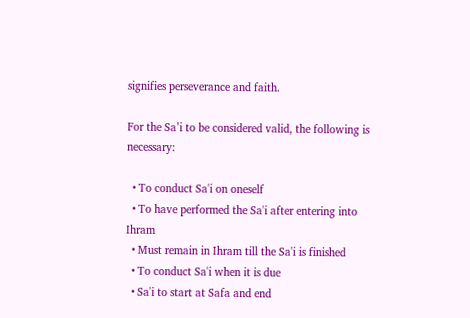signifies perseverance and faith.

For the Sa’i to be considered valid, the following is necessary:

  • To conduct Sa'i on oneself
  • To have performed the Sa'i after entering into Ihram
  • Must remain in Ihram till the Sa'i is finished
  • To conduct Sa'i when it is due
  • Sa'i to start at Safa and end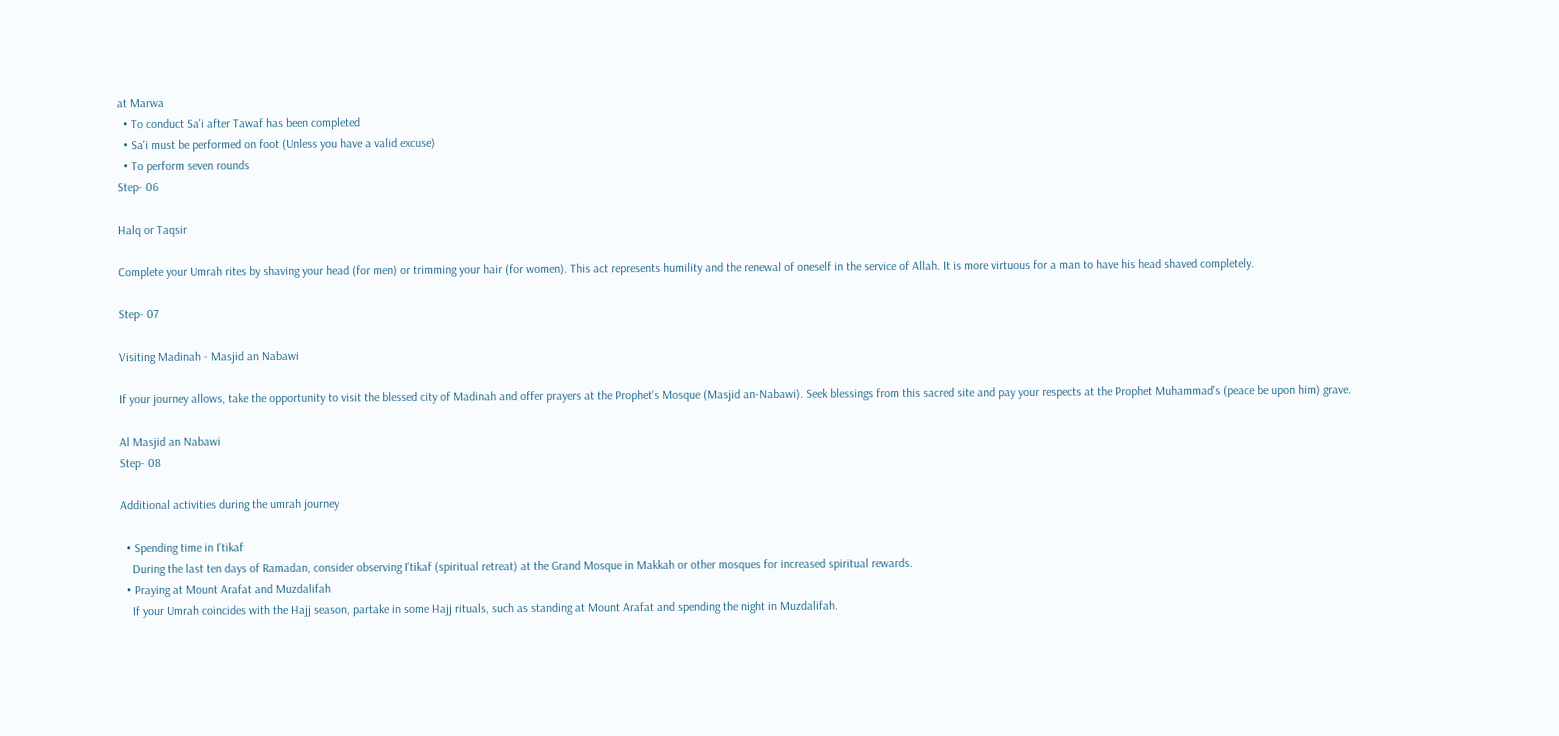at Marwa
  • To conduct Sa'i after Tawaf has been completed
  • Sa'i must be performed on foot (Unless you have a valid excuse)
  • To perform seven rounds
Step- 06

Halq or Taqsir

Complete your Umrah rites by shaving your head (for men) or trimming your hair (for women). This act represents humility and the renewal of oneself in the service of Allah. It is more virtuous for a man to have his head shaved completely.

Step- 07

Visiting Madinah - Masjid an Nabawi

If your journey allows, take the opportunity to visit the blessed city of Madinah and offer prayers at the Prophet's Mosque (Masjid an-Nabawi). Seek blessings from this sacred site and pay your respects at the Prophet Muhammad's (peace be upon him) grave.

Al Masjid an Nabawi
Step- 08

Additional activities during the umrah journey

  • Spending time in I'tikaf
    During the last ten days of Ramadan, consider observing I'tikaf (spiritual retreat) at the Grand Mosque in Makkah or other mosques for increased spiritual rewards.
  • Praying at Mount Arafat and Muzdalifah
    If your Umrah coincides with the Hajj season, partake in some Hajj rituals, such as standing at Mount Arafat and spending the night in Muzdalifah.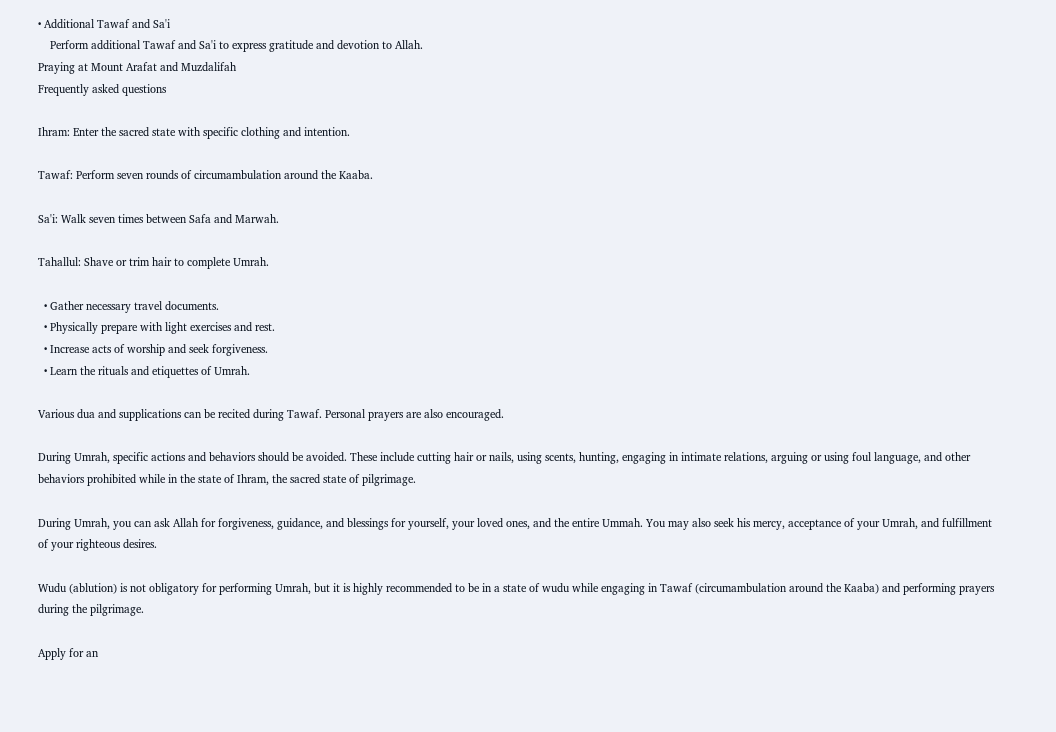• Additional Tawaf and Sa'i
    Perform additional Tawaf and Sa'i to express gratitude and devotion to Allah.
Praying at Mount Arafat and Muzdalifah
Frequently asked questions

Ihram: Enter the sacred state with specific clothing and intention.

Tawaf: Perform seven rounds of circumambulation around the Kaaba.

Sa'i: Walk seven times between Safa and Marwah.

Tahallul: Shave or trim hair to complete Umrah.

  • Gather necessary travel documents.
  • Physically prepare with light exercises and rest.
  • Increase acts of worship and seek forgiveness.
  • Learn the rituals and etiquettes of Umrah.

Various dua and supplications can be recited during Tawaf. Personal prayers are also encouraged.

During Umrah, specific actions and behaviors should be avoided. These include cutting hair or nails, using scents, hunting, engaging in intimate relations, arguing or using foul language, and other behaviors prohibited while in the state of Ihram, the sacred state of pilgrimage.

During Umrah, you can ask Allah for forgiveness, guidance, and blessings for yourself, your loved ones, and the entire Ummah. You may also seek his mercy, acceptance of your Umrah, and fulfillment of your righteous desires.

Wudu (ablution) is not obligatory for performing Umrah, but it is highly recommended to be in a state of wudu while engaging in Tawaf (circumambulation around the Kaaba) and performing prayers during the pilgrimage.

Apply for an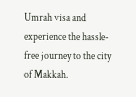Umrah visa and experience the hassle-free journey to the city of Makkah.